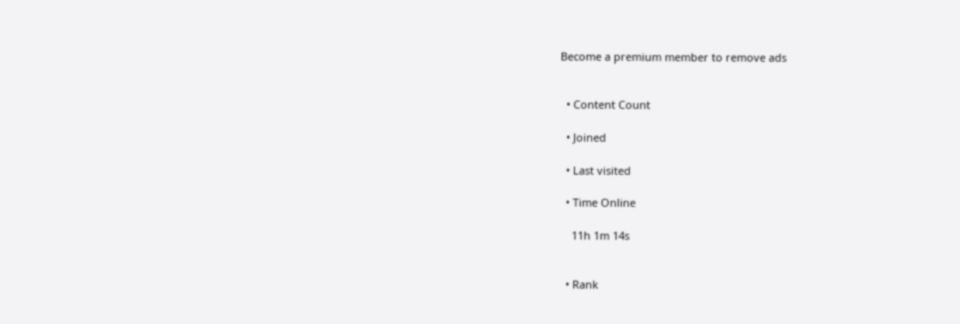Become a premium member to remove ads


  • Content Count

  • Joined

  • Last visited

  • Time Online

    11h 1m 14s


  • Rank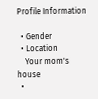Profile Information

  • Gender
  • Location
    Your mom's house
  •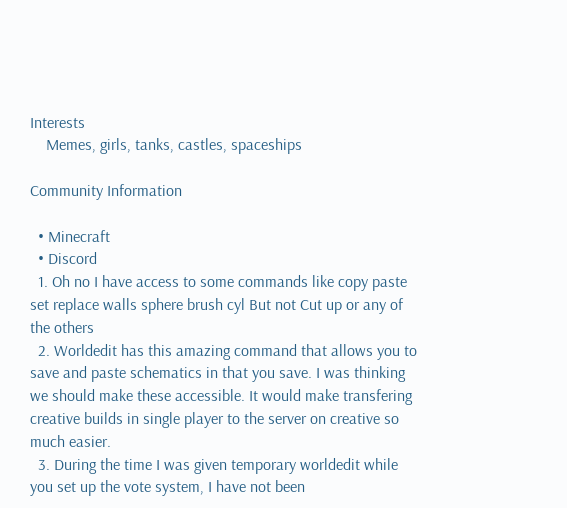Interests
    Memes, girls, tanks, castles, spaceships

Community Information

  • Minecraft
  • Discord
  1. Oh no I have access to some commands like copy paste set replace walls sphere brush cyl But not Cut up or any of the others
  2. Worldedit has this amazing command that allows you to save and paste schematics in that you save. I was thinking we should make these accessible. It would make transfering creative builds in single player to the server on creative so much easier.
  3. During the time I was given temporary worldedit while you set up the vote system, I have not been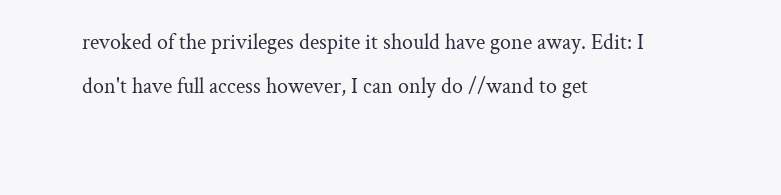revoked of the privileges despite it should have gone away. Edit: I don't have full access however, I can only do //wand to get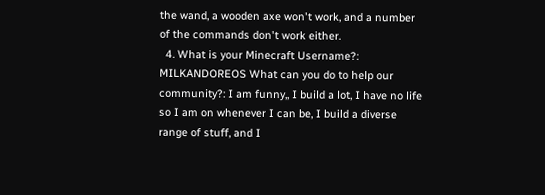the wand, a wooden axe won't work, and a number of the commands don't work either.
  4. What is your Minecraft Username?: MILKANDOREOS What can you do to help our community?: I am funny,, I build a lot, I have no life so I am on whenever I can be, I build a diverse range of stuff, and I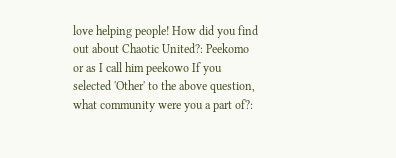love helping people! How did you find out about Chaotic United?: Peekomo or as I call him peekowo If you selected 'Other' to the above question, what community were you a part of?: